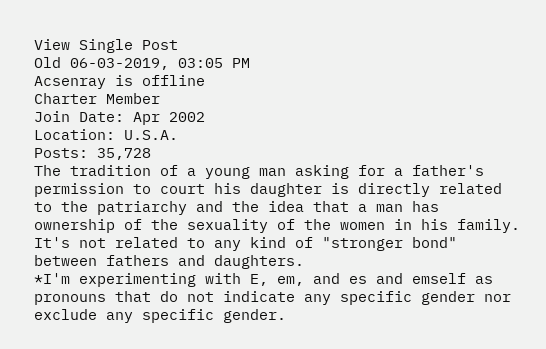View Single Post
Old 06-03-2019, 03:05 PM
Acsenray is offline
Charter Member
Join Date: Apr 2002
Location: U.S.A.
Posts: 35,728
The tradition of a young man asking for a father's permission to court his daughter is directly related to the patriarchy and the idea that a man has ownership of the sexuality of the women in his family. It's not related to any kind of "stronger bond" between fathers and daughters.
*I'm experimenting with E, em, and es and emself as pronouns that do not indicate any specific gender nor exclude any specific gender.